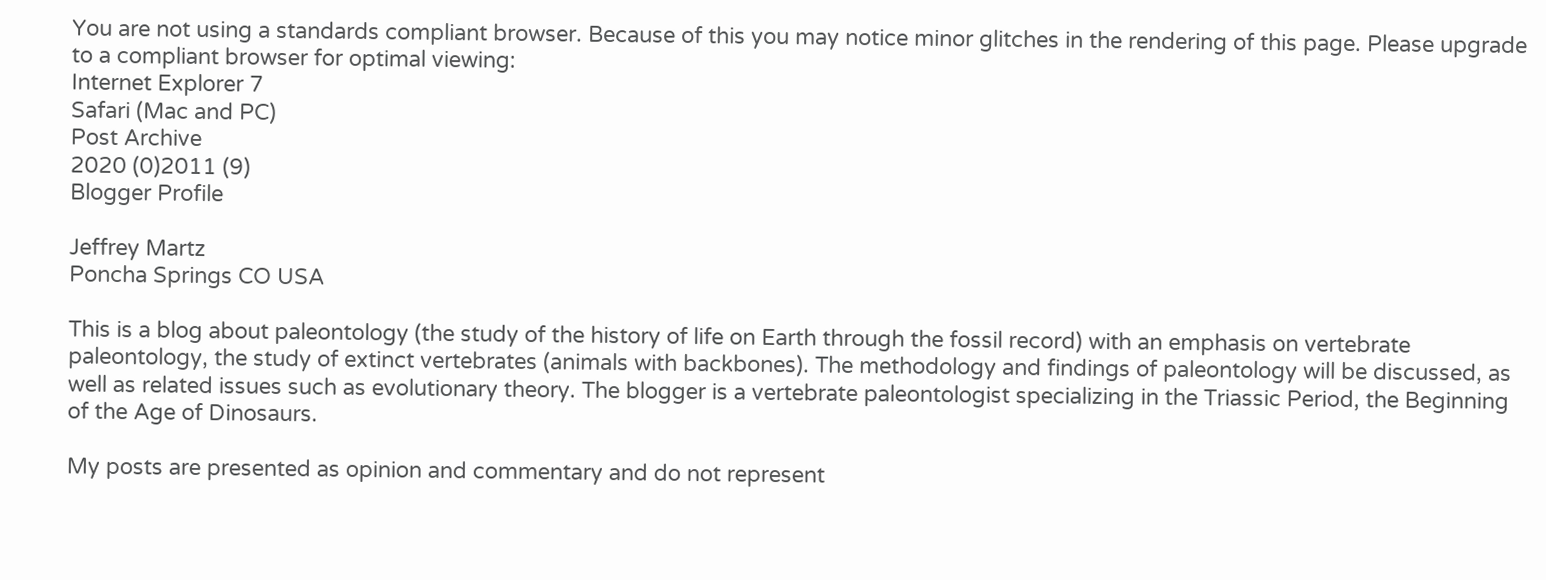You are not using a standards compliant browser. Because of this you may notice minor glitches in the rendering of this page. Please upgrade to a compliant browser for optimal viewing:
Internet Explorer 7
Safari (Mac and PC)
Post Archive
2020 (0)2011 (9)
Blogger Profile

Jeffrey Martz
Poncha Springs CO USA

This is a blog about paleontology (the study of the history of life on Earth through the fossil record) with an emphasis on vertebrate paleontology, the study of extinct vertebrates (animals with backbones). The methodology and findings of paleontology will be discussed, as well as related issues such as evolutionary theory. The blogger is a vertebrate paleontologist specializing in the Triassic Period, the Beginning of the Age of Dinosaurs.

My posts are presented as opinion and commentary and do not represent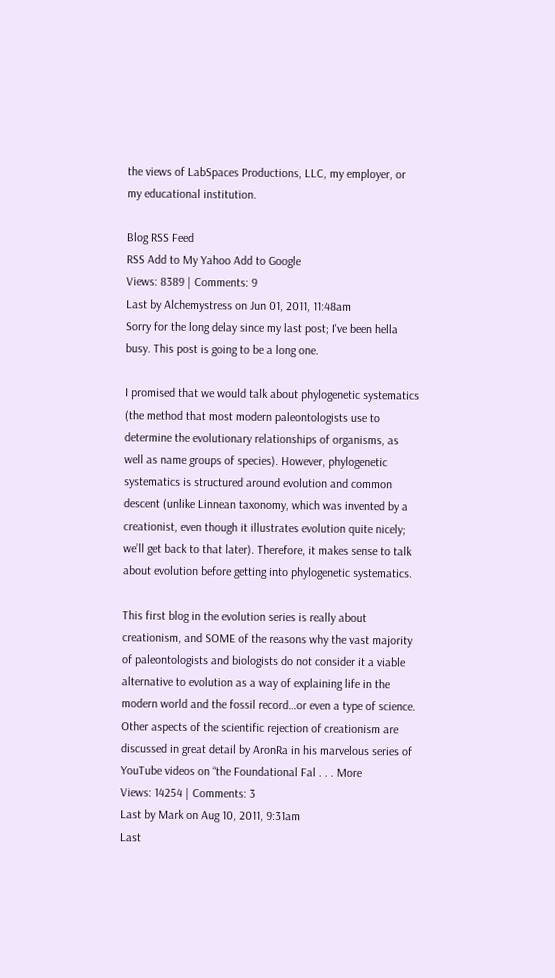the views of LabSpaces Productions, LLC, my employer, or my educational institution.

Blog RSS Feed
RSS Add to My Yahoo Add to Google
Views: 8389 | Comments: 9
Last by Alchemystress on Jun 01, 2011, 11:48am
Sorry for the long delay since my last post; I've been hella busy. This post is going to be a long one.

I promised that we would talk about phylogenetic systematics (the method that most modern paleontologists use to determine the evolutionary relationships of organisms, as well as name groups of species). However, phylogenetic systematics is structured around evolution and common descent (unlike Linnean taxonomy, which was invented by a creationist, even though it illustrates evolution quite nicely; we’ll get back to that later). Therefore, it makes sense to talk about evolution before getting into phylogenetic systematics.

This first blog in the evolution series is really about creationism, and SOME of the reasons why the vast majority of paleontologists and biologists do not consider it a viable alternative to evolution as a way of explaining life in the modern world and the fossil record…or even a type of science. Other aspects of the scientific rejection of creationism are discussed in great detail by AronRa in his marvelous series of YouTube videos on “the Foundational Fal . . . More
Views: 14254 | Comments: 3
Last by Mark on Aug 10, 2011, 9:31am
Last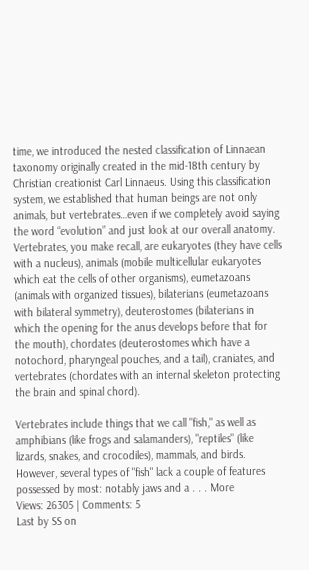time, we introduced the nested classification of Linnaean taxonomy originally created in the mid-18th century by Christian creationist Carl Linnaeus. Using this classification system, we established that human beings are not only animals, but vertebrates…even if we completely avoid saying the word “evolution” and just look at our overall anatomy. Vertebrates, you make recall, are eukaryotes (they have cells with a nucleus), animals (mobile multicellular eukaryotes which eat the cells of other organisms), eumetazoans (animals with organized tissues), bilaterians (eumetazoans with bilateral symmetry), deuterostomes (bilaterians in which the opening for the anus develops before that for the mouth), chordates (deuterostomes which have a notochord, pharyngeal pouches, and a tail), craniates, and vertebrates (chordates with an internal skeleton protecting the brain and spinal chord).

Vertebrates include things that we call "fish," as well as amphibians (like frogs and salamanders), "reptiles" (like lizards, snakes, and crocodiles), mammals, and birds. However, several types of "fish" lack a couple of features possessed by most: notably jaws and a . . . More
Views: 26305 | Comments: 5
Last by SS on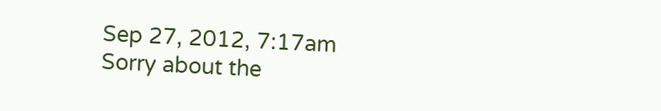Sep 27, 2012, 7:17am
Sorry about the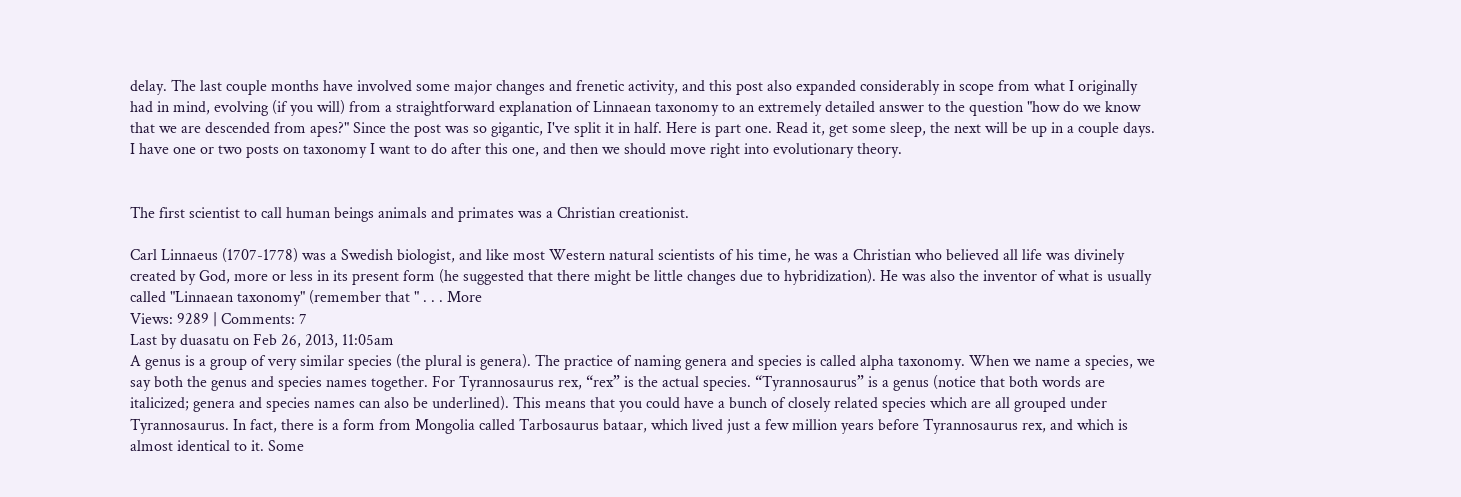delay. The last couple months have involved some major changes and frenetic activity, and this post also expanded considerably in scope from what I originally had in mind, evolving (if you will) from a straightforward explanation of Linnaean taxonomy to an extremely detailed answer to the question "how do we know that we are descended from apes?" Since the post was so gigantic, I've split it in half. Here is part one. Read it, get some sleep, the next will be up in a couple days. I have one or two posts on taxonomy I want to do after this one, and then we should move right into evolutionary theory.


The first scientist to call human beings animals and primates was a Christian creationist.

Carl Linnaeus (1707-1778) was a Swedish biologist, and like most Western natural scientists of his time, he was a Christian who believed all life was divinely created by God, more or less in its present form (he suggested that there might be little changes due to hybridization). He was also the inventor of what is usually called "Linnaean taxonomy" (remember that " . . . More
Views: 9289 | Comments: 7
Last by duasatu on Feb 26, 2013, 11:05am
A genus is a group of very similar species (the plural is genera). The practice of naming genera and species is called alpha taxonomy. When we name a species, we say both the genus and species names together. For Tyrannosaurus rex, “rex” is the actual species. “Tyrannosaurus” is a genus (notice that both words are italicized; genera and species names can also be underlined). This means that you could have a bunch of closely related species which are all grouped under Tyrannosaurus. In fact, there is a form from Mongolia called Tarbosaurus bataar, which lived just a few million years before Tyrannosaurus rex, and which is almost identical to it. Some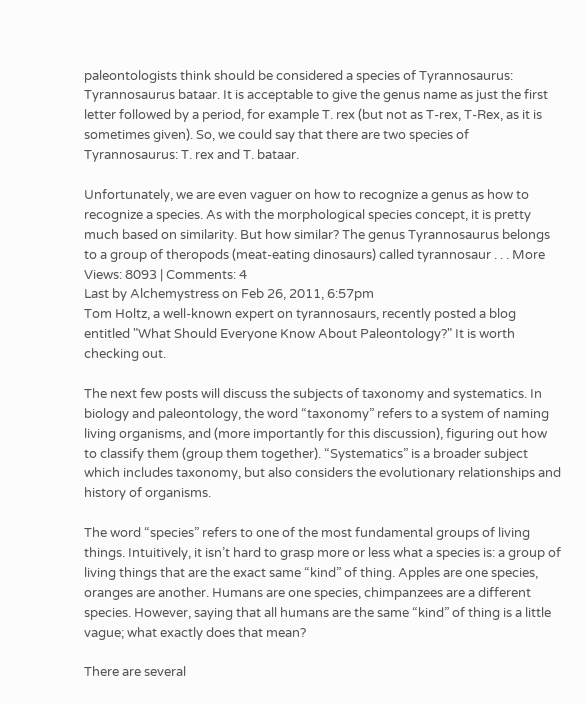paleontologists think should be considered a species of Tyrannosaurus: Tyrannosaurus bataar. It is acceptable to give the genus name as just the first letter followed by a period, for example T. rex (but not as T-rex, T-Rex, as it is sometimes given). So, we could say that there are two species of Tyrannosaurus: T. rex and T. bataar.

Unfortunately, we are even vaguer on how to recognize a genus as how to recognize a species. As with the morphological species concept, it is pretty much based on similarity. But how similar? The genus Tyrannosaurus belongs to a group of theropods (meat-eating dinosaurs) called tyrannosaur . . . More
Views: 8093 | Comments: 4
Last by Alchemystress on Feb 26, 2011, 6:57pm
Tom Holtz, a well-known expert on tyrannosaurs, recently posted a blog entitled "What Should Everyone Know About Paleontology?" It is worth checking out.

The next few posts will discuss the subjects of taxonomy and systematics. In biology and paleontology, the word “taxonomy” refers to a system of naming living organisms, and (more importantly for this discussion), figuring out how to classify them (group them together). “Systematics” is a broader subject which includes taxonomy, but also considers the evolutionary relationships and history of organisms.

The word “species” refers to one of the most fundamental groups of living things. Intuitively, it isn’t hard to grasp more or less what a species is: a group of living things that are the exact same “kind” of thing. Apples are one species, oranges are another. Humans are one species, chimpanzees are a different species. However, saying that all humans are the same “kind” of thing is a little vague; what exactly does that mean?

There are several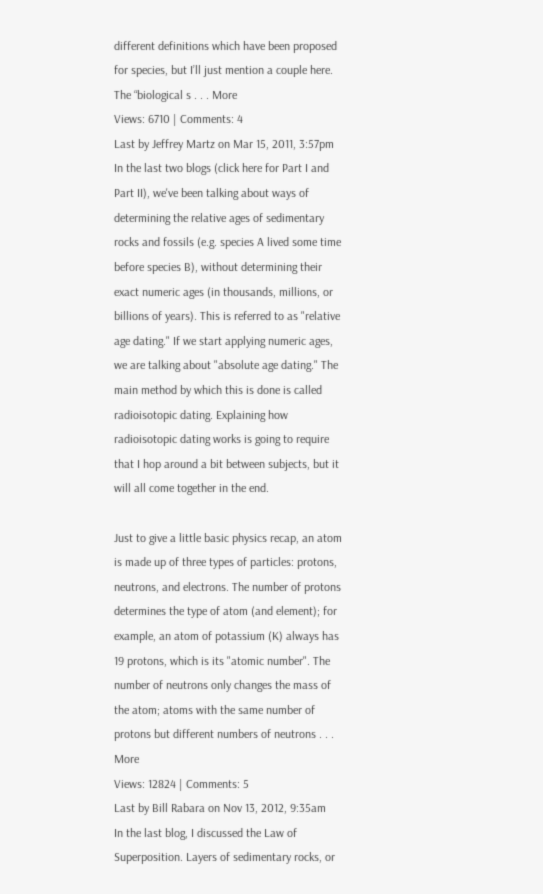different definitions which have been proposed for species, but I’ll just mention a couple here. The “biological s . . . More
Views: 6710 | Comments: 4
Last by Jeffrey Martz on Mar 15, 2011, 3:57pm
In the last two blogs (click here for Part I and Part II), we've been talking about ways of determining the relative ages of sedimentary rocks and fossils (e.g. species A lived some time before species B), without determining their exact numeric ages (in thousands, millions, or billions of years). This is referred to as "relative age dating." If we start applying numeric ages, we are talking about "absolute age dating." The main method by which this is done is called radioisotopic dating. Explaining how radioisotopic dating works is going to require that I hop around a bit between subjects, but it will all come together in the end.

Just to give a little basic physics recap, an atom is made up of three types of particles: protons, neutrons, and electrons. The number of protons determines the type of atom (and element); for example, an atom of potassium (K) always has 19 protons, which is its "atomic number". The number of neutrons only changes the mass of the atom; atoms with the same number of protons but different numbers of neutrons . . . More
Views: 12824 | Comments: 5
Last by Bill Rabara on Nov 13, 2012, 9:35am
In the last blog, I discussed the Law of Superposition. Layers of sedimentary rocks, or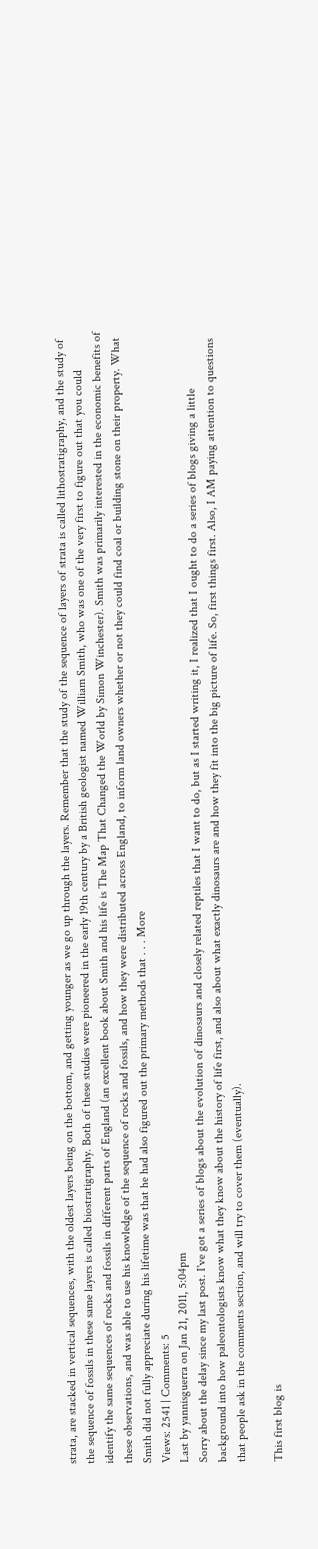strata, are stacked in vertical sequences, with the oldest layers being on the bottom, and getting younger as we go up through the layers. Remember that the study of the sequence of layers of strata is called lithostratigraphy, and the study of the sequence of fossils in these same layers is called biostratigraphy. Both of these studies were pioneered in the early 19th century by a British geologist named William Smith, who was one of the very first to figure out that you could identify the same sequences of rocks and fossils in different parts of England (an excellent book about Smith and his life is The Map That Changed the World by Simon Winchester). Smith was primarily interested in the economic benefits of these observations, and was able to use his knowledge of the sequence of rocks and fossils, and how they were distributed across England, to inform land owners whether or not they could find coal or building stone on their property. What Smith did not fully appreciate during his lifetime was that he had also figured out the primary methods that . . . More
Views: 2541 | Comments: 5
Last by yannisguerra on Jan 21, 2011, 5:04pm
Sorry about the delay since my last post. I've got a series of blogs about the evolution of dinosaurs and closely related reptiles that I want to do, but as I started writing it, I realized that I ought to do a series of blogs giving a little background into how paleontologists know what they know about the history of life first, and also about what exactly dinosaurs are and how they fit into the big picture of life. So, first things first. Also, I AM paying attention to questions that people ask in the comments section, and will try to cover them (eventually).

This first blog is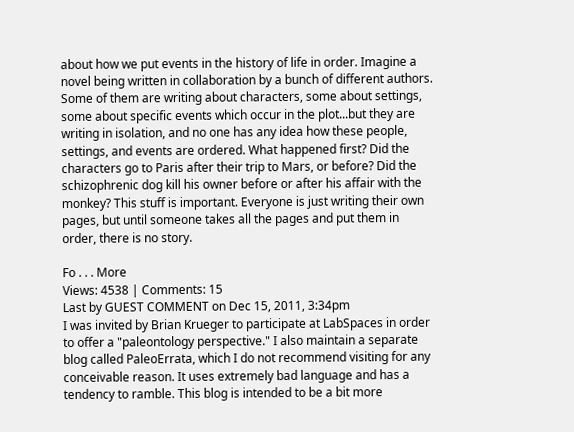about how we put events in the history of life in order. Imagine a novel being written in collaboration by a bunch of different authors. Some of them are writing about characters, some about settings, some about specific events which occur in the plot...but they are writing in isolation, and no one has any idea how these people, settings, and events are ordered. What happened first? Did the characters go to Paris after their trip to Mars, or before? Did the schizophrenic dog kill his owner before or after his affair with the monkey? This stuff is important. Everyone is just writing their own pages, but until someone takes all the pages and put them in order, there is no story.

Fo . . . More
Views: 4538 | Comments: 15
Last by GUEST COMMENT on Dec 15, 2011, 3:34pm
I was invited by Brian Krueger to participate at LabSpaces in order to offer a "paleontology perspective." I also maintain a separate blog called PaleoErrata, which I do not recommend visiting for any conceivable reason. It uses extremely bad language and has a tendency to ramble. This blog is intended to be a bit more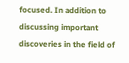focused. In addition to discussing important discoveries in the field of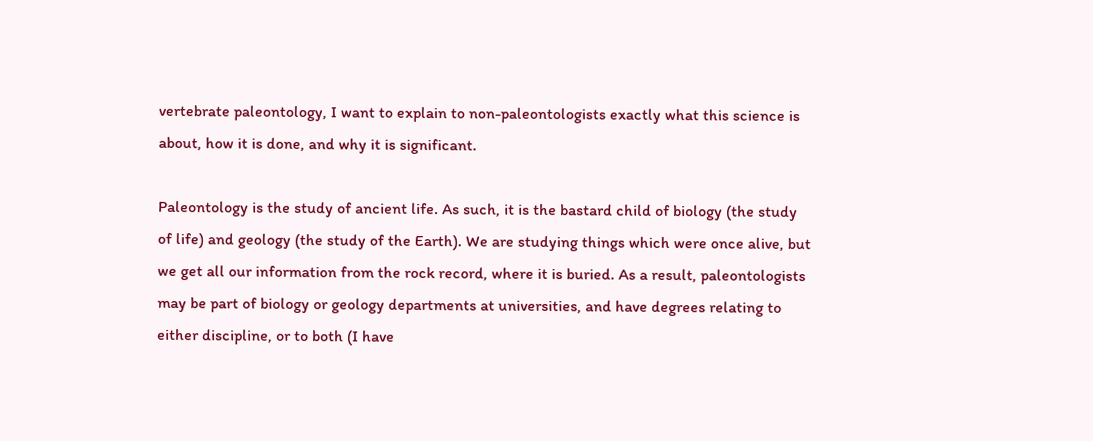vertebrate paleontology, I want to explain to non-paleontologists exactly what this science is about, how it is done, and why it is significant.

Paleontology is the study of ancient life. As such, it is the bastard child of biology (the study of life) and geology (the study of the Earth). We are studying things which were once alive, but we get all our information from the rock record, where it is buried. As a result, paleontologists may be part of biology or geology departments at universities, and have degrees relating to either discipline, or to both (I have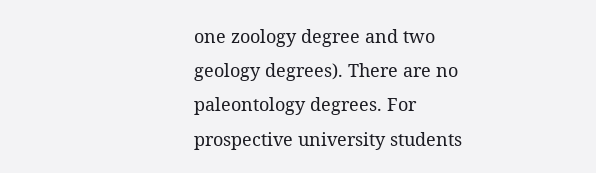one zoology degree and two geology degrees). There are no paleontology degrees. For prospective university students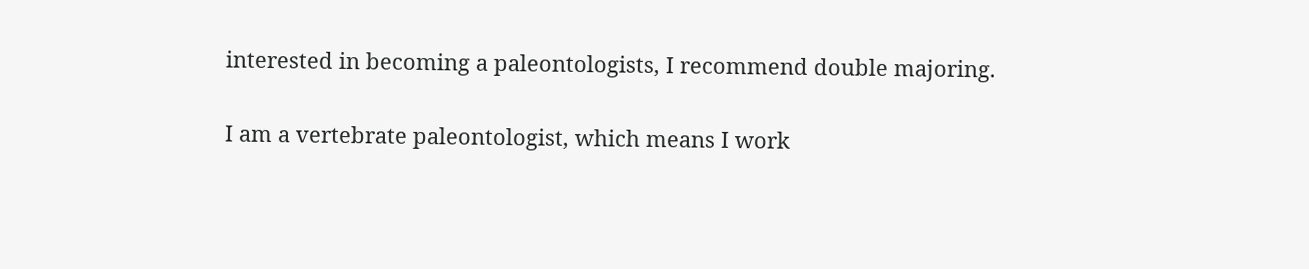interested in becoming a paleontologists, I recommend double majoring.

I am a vertebrate paleontologist, which means I work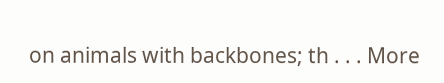on animals with backbones; th . . . More